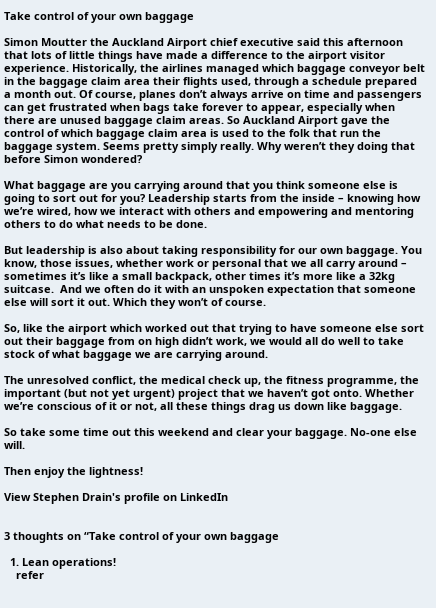Take control of your own baggage

Simon Moutter the Auckland Airport chief executive said this afternoon that lots of little things have made a difference to the airport visitor experience. Historically, the airlines managed which baggage conveyor belt in the baggage claim area their flights used, through a schedule prepared a month out. Of course, planes don’t always arrive on time and passengers can get frustrated when bags take forever to appear, especially when there are unused baggage claim areas. So Auckland Airport gave the control of which baggage claim area is used to the folk that run the baggage system. Seems pretty simply really. Why weren’t they doing that before Simon wondered?

What baggage are you carrying around that you think someone else is going to sort out for you? Leadership starts from the inside – knowing how we’re wired, how we interact with others and empowering and mentoring others to do what needs to be done.

But leadership is also about taking responsibility for our own baggage. You know, those issues, whether work or personal that we all carry around – sometimes it’s like a small backpack, other times it’s more like a 32kg suitcase.  And we often do it with an unspoken expectation that someone else will sort it out. Which they won’t of course.

So, like the airport which worked out that trying to have someone else sort out their baggage from on high didn’t work, we would all do well to take stock of what baggage we are carrying around.

The unresolved conflict, the medical check up, the fitness programme, the important (but not yet urgent) project that we haven’t got onto. Whether we’re conscious of it or not, all these things drag us down like baggage.

So take some time out this weekend and clear your baggage. No-one else will.

Then enjoy the lightness!

View Stephen Drain's profile on LinkedIn


3 thoughts on “Take control of your own baggage

  1. Lean operations!
    refer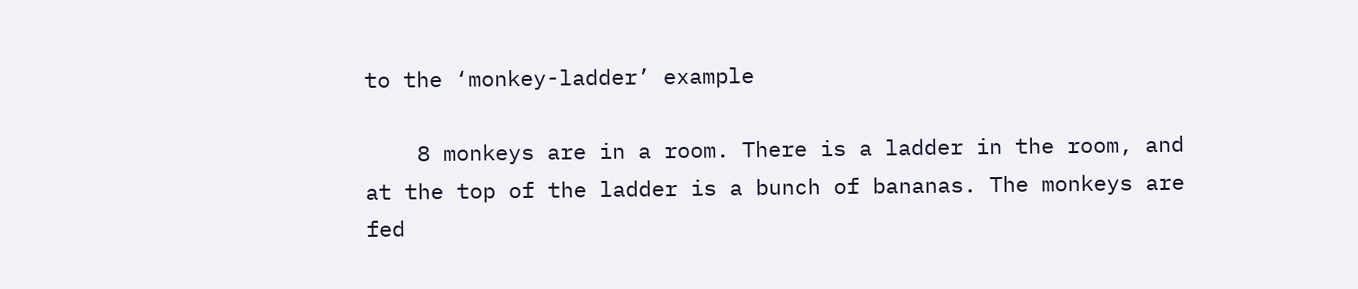to the ‘monkey-ladder’ example

    8 monkeys are in a room. There is a ladder in the room, and at the top of the ladder is a bunch of bananas. The monkeys are fed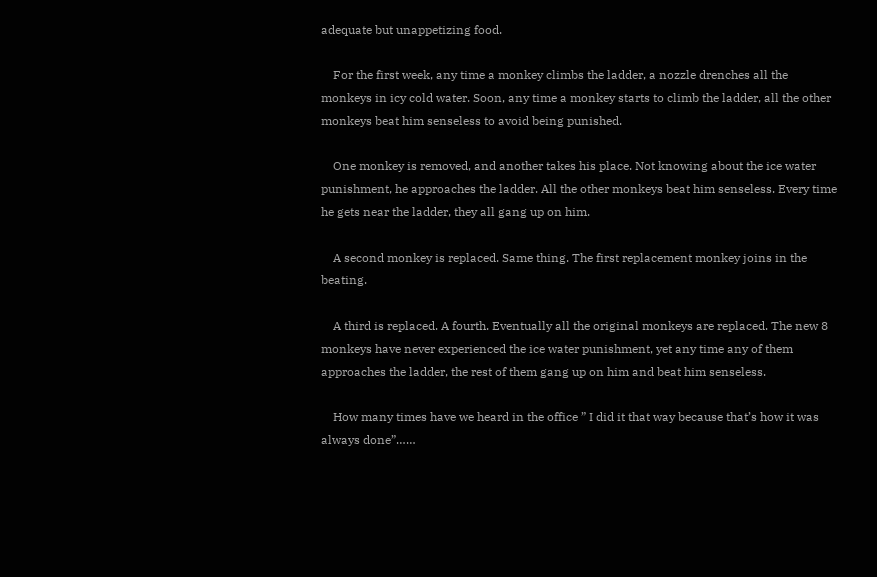adequate but unappetizing food.

    For the first week, any time a monkey climbs the ladder, a nozzle drenches all the monkeys in icy cold water. Soon, any time a monkey starts to climb the ladder, all the other monkeys beat him senseless to avoid being punished.

    One monkey is removed, and another takes his place. Not knowing about the ice water punishment, he approaches the ladder. All the other monkeys beat him senseless. Every time he gets near the ladder, they all gang up on him.

    A second monkey is replaced. Same thing. The first replacement monkey joins in the beating.

    A third is replaced. A fourth. Eventually all the original monkeys are replaced. The new 8 monkeys have never experienced the ice water punishment, yet any time any of them approaches the ladder, the rest of them gang up on him and beat him senseless.

    How many times have we heard in the office ” I did it that way because that’s how it was always done”……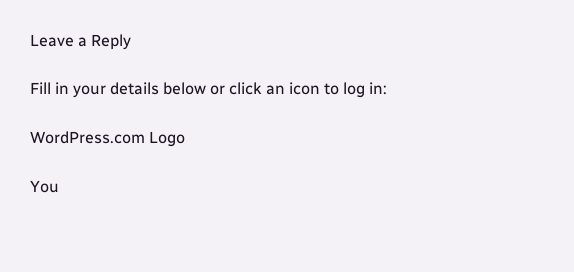Leave a Reply

Fill in your details below or click an icon to log in:

WordPress.com Logo

You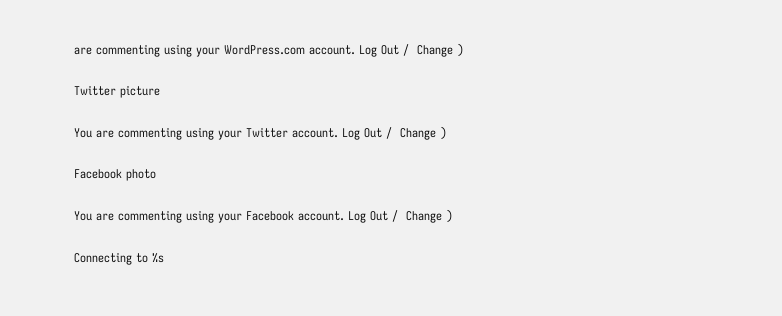are commenting using your WordPress.com account. Log Out /  Change )

Twitter picture

You are commenting using your Twitter account. Log Out /  Change )

Facebook photo

You are commenting using your Facebook account. Log Out /  Change )

Connecting to %s